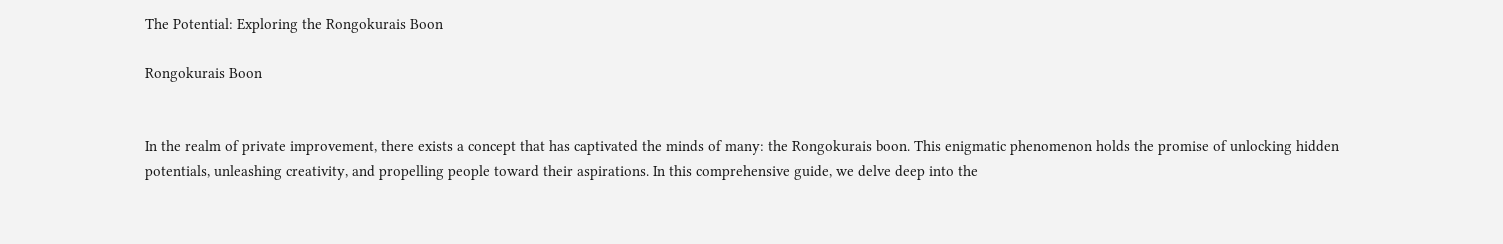The Potential: Exploring the Rongokurais Boon

Rongokurais Boon


In the realm of private improvement, there exists a concept that has captivated the minds of many: the Rongokurais boon. This enigmatic phenomenon holds the promise of unlocking hidden potentials, unleashing creativity, and propelling people toward their aspirations. In this comprehensive guide, we delve deep into the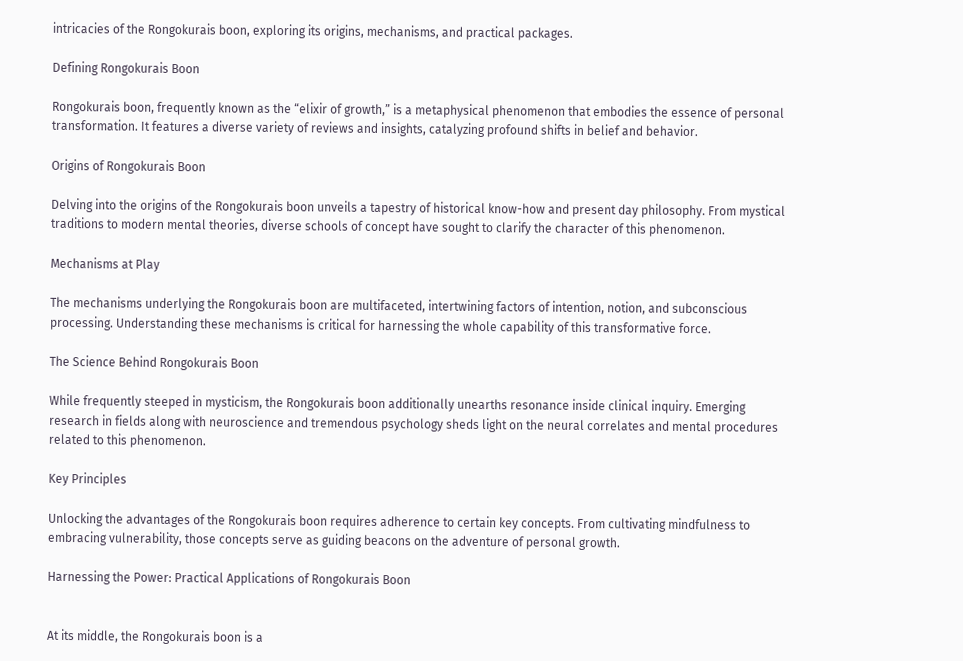intricacies of the Rongokurais boon, exploring its origins, mechanisms, and practical packages.

Defining Rongokurais Boon

Rongokurais boon, frequently known as the “elixir of growth,” is a metaphysical phenomenon that embodies the essence of personal transformation. It features a diverse variety of reviews and insights, catalyzing profound shifts in belief and behavior.

Origins of Rongokurais Boon

Delving into the origins of the Rongokurais boon unveils a tapestry of historical know-how and present day philosophy. From mystical traditions to modern mental theories, diverse schools of concept have sought to clarify the character of this phenomenon.

Mechanisms at Play

The mechanisms underlying the Rongokurais boon are multifaceted, intertwining factors of intention, notion, and subconscious processing. Understanding these mechanisms is critical for harnessing the whole capability of this transformative force.

The Science Behind Rongokurais Boon

While frequently steeped in mysticism, the Rongokurais boon additionally unearths resonance inside clinical inquiry. Emerging research in fields along with neuroscience and tremendous psychology sheds light on the neural correlates and mental procedures related to this phenomenon.

Key Principles

Unlocking the advantages of the Rongokurais boon requires adherence to certain key concepts. From cultivating mindfulness to embracing vulnerability, those concepts serve as guiding beacons on the adventure of personal growth.

Harnessing the Power: Practical Applications of Rongokurais Boon


At its middle, the Rongokurais boon is a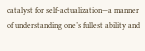catalyst for self-actualization—a manner of understanding one’s fullest ability and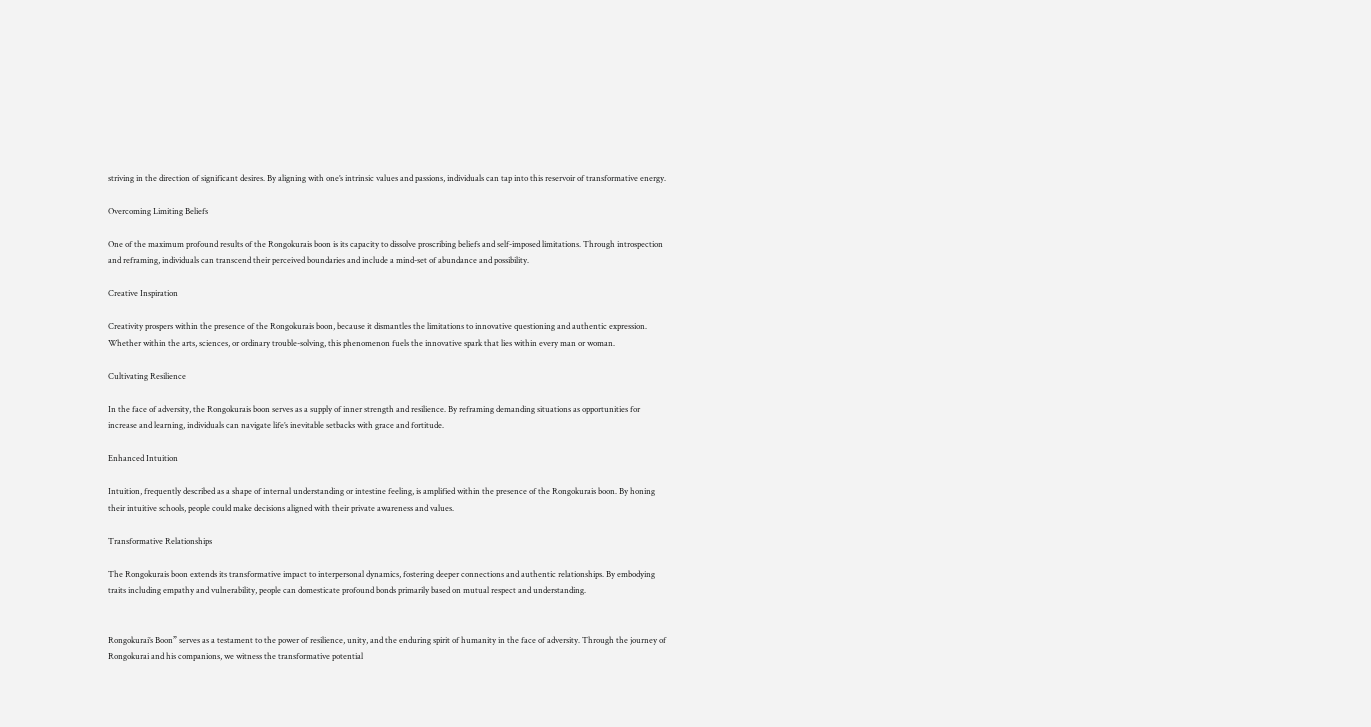striving in the direction of significant desires. By aligning with one’s intrinsic values and passions, individuals can tap into this reservoir of transformative energy.

Overcoming Limiting Beliefs

One of the maximum profound results of the Rongokurais boon is its capacity to dissolve proscribing beliefs and self-imposed limitations. Through introspection and reframing, individuals can transcend their perceived boundaries and include a mind-set of abundance and possibility.

Creative Inspiration

Creativity prospers within the presence of the Rongokurais boon, because it dismantles the limitations to innovative questioning and authentic expression. Whether within the arts, sciences, or ordinary trouble-solving, this phenomenon fuels the innovative spark that lies within every man or woman.

Cultivating Resilience

In the face of adversity, the Rongokurais boon serves as a supply of inner strength and resilience. By reframing demanding situations as opportunities for increase and learning, individuals can navigate life’s inevitable setbacks with grace and fortitude.

Enhanced Intuition

Intuition, frequently described as a shape of internal understanding or intestine feeling, is amplified within the presence of the Rongokurais boon. By honing their intuitive schools, people could make decisions aligned with their private awareness and values.

Transformative Relationships

The Rongokurais boon extends its transformative impact to interpersonal dynamics, fostering deeper connections and authentic relationships. By embodying traits including empathy and vulnerability, people can domesticate profound bonds primarily based on mutual respect and understanding.


Rongokurai’s Boon” serves as a testament to the power of resilience, unity, and the enduring spirit of humanity in the face of adversity. Through the journey of Rongokurai and his companions, we witness the transformative potential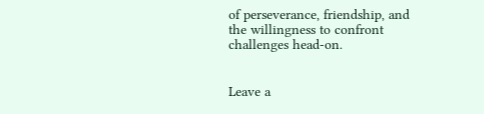of perseverance, friendship, and the willingness to confront challenges head-on.


Leave a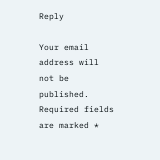Reply

Your email address will not be published. Required fields are marked *